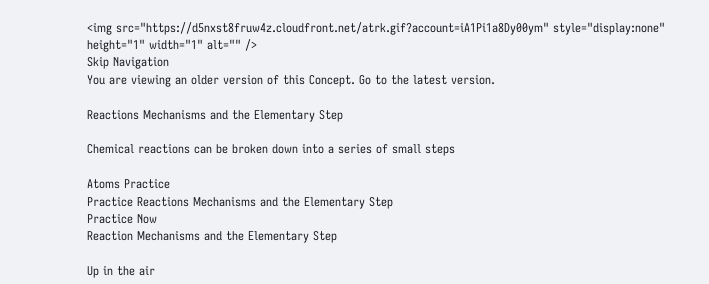<img src="https://d5nxst8fruw4z.cloudfront.net/atrk.gif?account=iA1Pi1a8Dy00ym" style="display:none" height="1" width="1" alt="" />
Skip Navigation
You are viewing an older version of this Concept. Go to the latest version.

Reactions Mechanisms and the Elementary Step

Chemical reactions can be broken down into a series of small steps

Atoms Practice
Practice Reactions Mechanisms and the Elementary Step
Practice Now
Reaction Mechanisms and the Elementary Step

Up in the air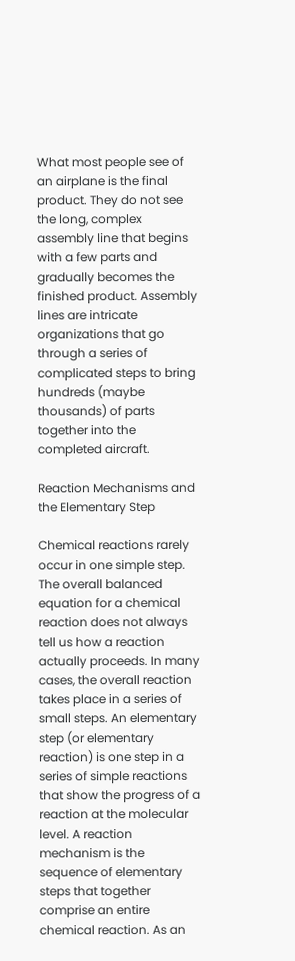What most people see of an airplane is the final product. They do not see the long, complex assembly line that begins with a few parts and gradually becomes the finished product. Assembly lines are intricate organizations that go through a series of complicated steps to bring hundreds (maybe thousands) of parts together into the completed aircraft.

Reaction Mechanisms and the Elementary Step

Chemical reactions rarely occur in one simple step. The overall balanced equation for a chemical reaction does not always tell us how a reaction actually proceeds. In many cases, the overall reaction takes place in a series of small steps. An elementary step (or elementary reaction) is one step in a series of simple reactions that show the progress of a reaction at the molecular level. A reaction mechanism is the sequence of elementary steps that together comprise an entire chemical reaction. As an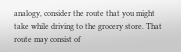analogy, consider the route that you might take while driving to the grocery store. That route may consist of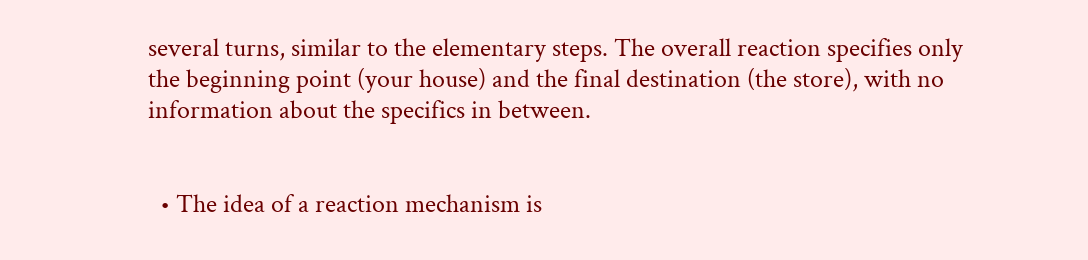several turns, similar to the elementary steps. The overall reaction specifies only the beginning point (your house) and the final destination (the store), with no information about the specifics in between.


  • The idea of a reaction mechanism is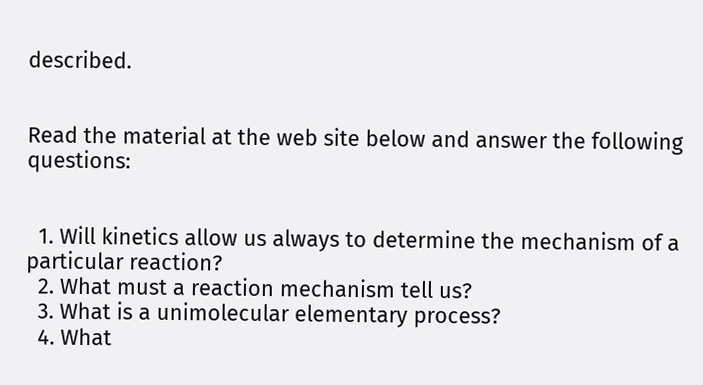described.


Read the material at the web site below and answer the following questions:


  1. Will kinetics allow us always to determine the mechanism of a particular reaction?
  2. What must a reaction mechanism tell us?
  3. What is a unimolecular elementary process?
  4. What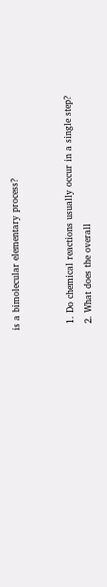is a bimolecular elementary process?


  1. Do chemical reactions usually occur in a single step?
  2. What does the overall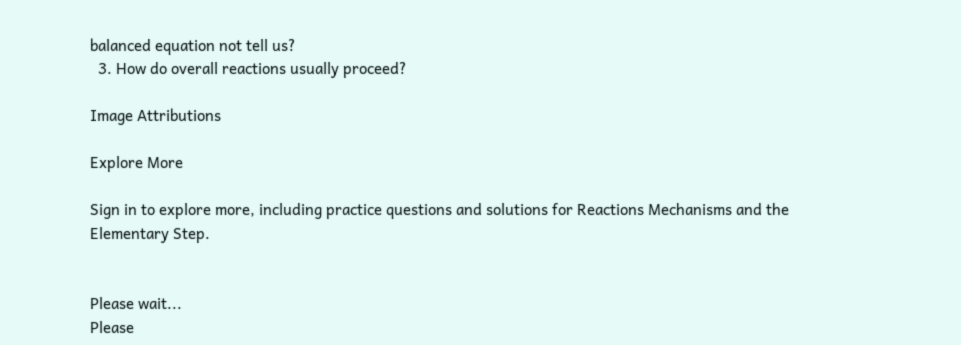balanced equation not tell us?
  3. How do overall reactions usually proceed?

Image Attributions

Explore More

Sign in to explore more, including practice questions and solutions for Reactions Mechanisms and the Elementary Step.


Please wait...
Please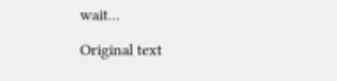wait...

Original text